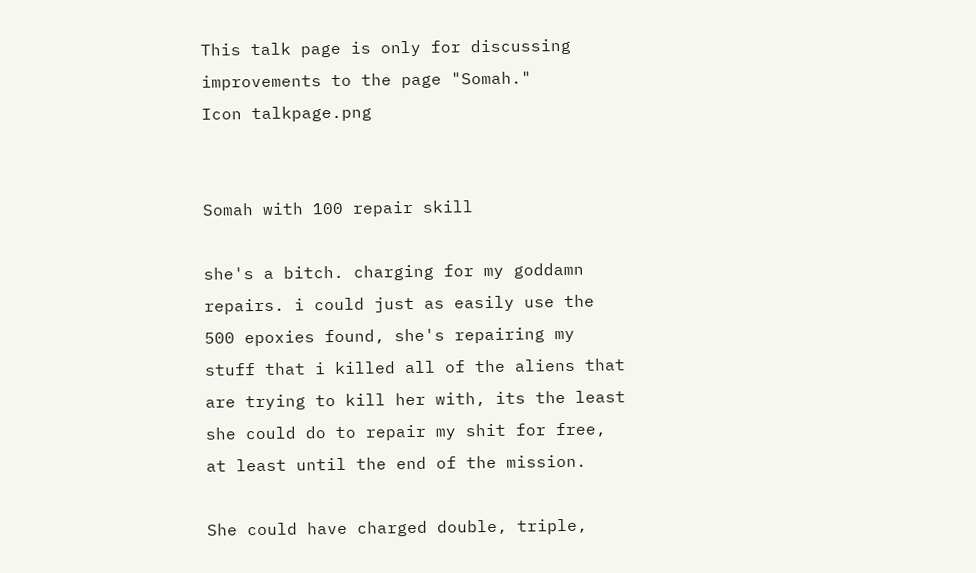This talk page is only for discussing improvements to the page "Somah."
Icon talkpage.png


Somah with 100 repair skill

she's a bitch. charging for my goddamn repairs. i could just as easily use the 500 epoxies found, she's repairing my stuff that i killed all of the aliens that are trying to kill her with, its the least she could do to repair my shit for free, at least until the end of the mission.

She could have charged double, triple,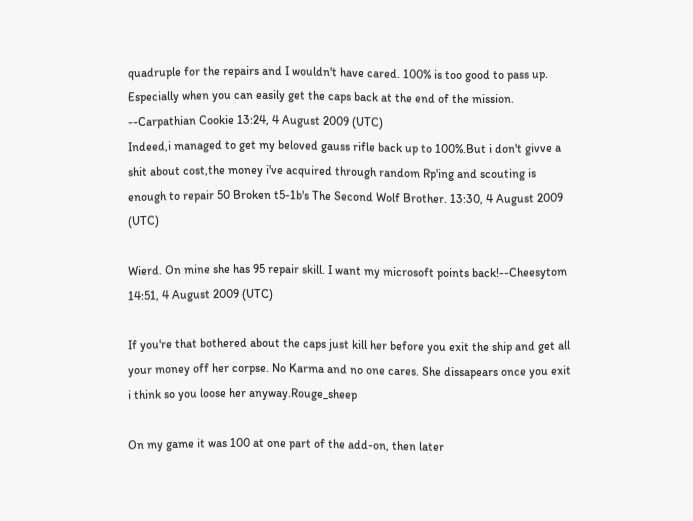quadruple for the repairs and I wouldn't have cared. 100% is too good to pass up. Especially when you can easily get the caps back at the end of the mission. --Carpathian Cookie 13:24, 4 August 2009 (UTC)
Indeed,i managed to get my beloved gauss rifle back up to 100%.But i don't givve a shit about cost,the money i've acquired through random Rp'ing and scouting is enough to repair 50 Broken t5-1b's The Second Wolf Brother. 13:30, 4 August 2009 (UTC)

Wierd. On mine she has 95 repair skill. I want my microsoft points back!--Cheesytom 14:51, 4 August 2009 (UTC)

If you're that bothered about the caps just kill her before you exit the ship and get all your money off her corpse. No Karma and no one cares. She dissapears once you exit i think so you loose her anyway.Rouge_sheep

On my game it was 100 at one part of the add-on, then later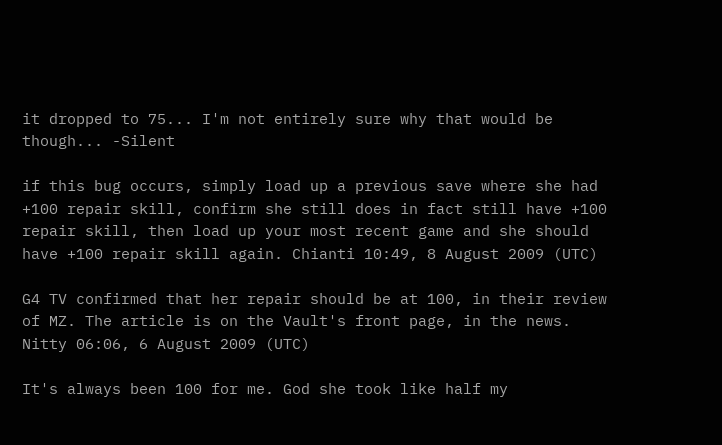it dropped to 75... I'm not entirely sure why that would be though... -Silent

if this bug occurs, simply load up a previous save where she had +100 repair skill, confirm she still does in fact still have +100 repair skill, then load up your most recent game and she should have +100 repair skill again. Chianti 10:49, 8 August 2009 (UTC)

G4 TV confirmed that her repair should be at 100, in their review of MZ. The article is on the Vault's front page, in the news. Nitty 06:06, 6 August 2009 (UTC)

It's always been 100 for me. God she took like half my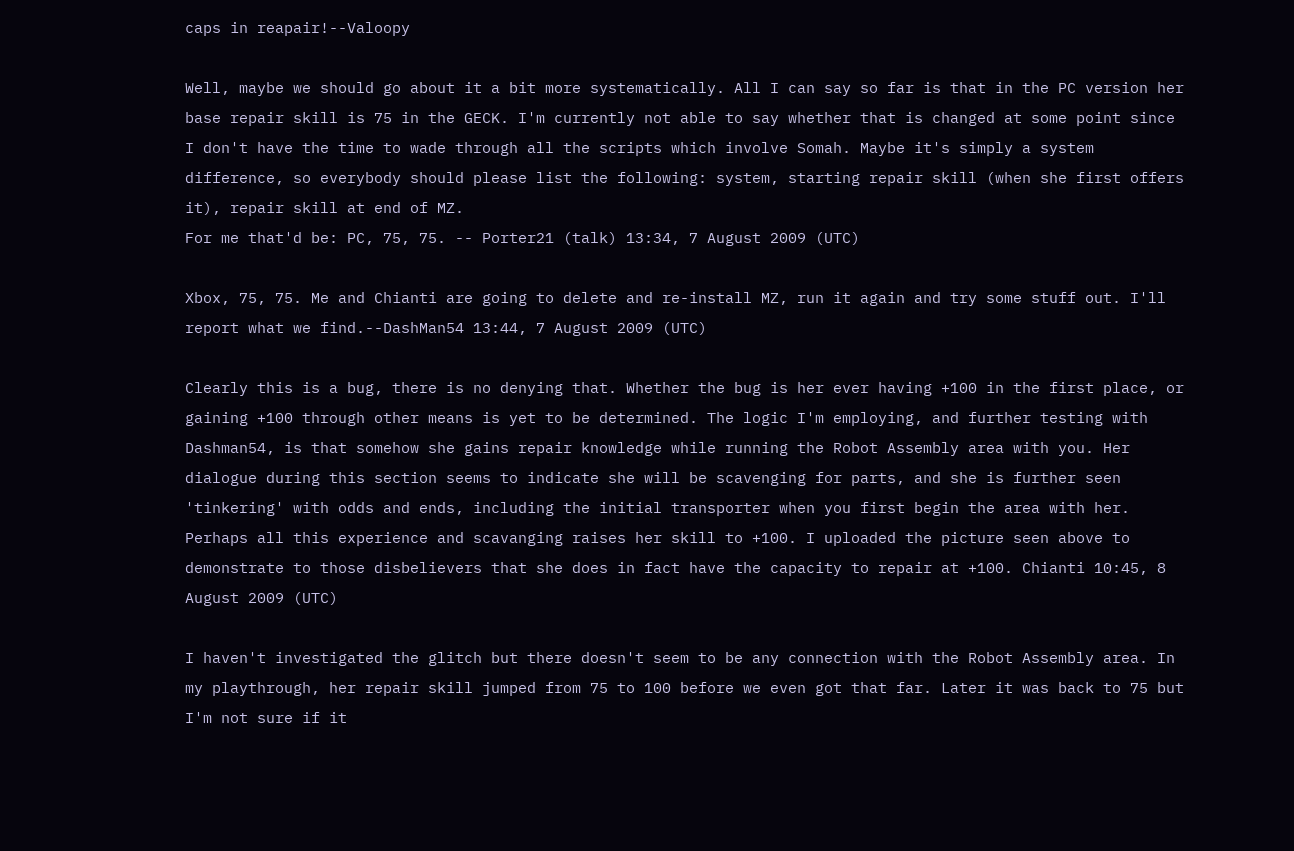caps in reapair!--Valoopy

Well, maybe we should go about it a bit more systematically. All I can say so far is that in the PC version her base repair skill is 75 in the GECK. I'm currently not able to say whether that is changed at some point since I don't have the time to wade through all the scripts which involve Somah. Maybe it's simply a system difference, so everybody should please list the following: system, starting repair skill (when she first offers it), repair skill at end of MZ.
For me that'd be: PC, 75, 75. -- Porter21 (talk) 13:34, 7 August 2009 (UTC)

Xbox, 75, 75. Me and Chianti are going to delete and re-install MZ, run it again and try some stuff out. I'll report what we find.--DashMan54 13:44, 7 August 2009 (UTC)

Clearly this is a bug, there is no denying that. Whether the bug is her ever having +100 in the first place, or gaining +100 through other means is yet to be determined. The logic I'm employing, and further testing with Dashman54, is that somehow she gains repair knowledge while running the Robot Assembly area with you. Her dialogue during this section seems to indicate she will be scavenging for parts, and she is further seen 'tinkering' with odds and ends, including the initial transporter when you first begin the area with her. Perhaps all this experience and scavanging raises her skill to +100. I uploaded the picture seen above to demonstrate to those disbelievers that she does in fact have the capacity to repair at +100. Chianti 10:45, 8 August 2009 (UTC)

I haven't investigated the glitch but there doesn't seem to be any connection with the Robot Assembly area. In my playthrough, her repair skill jumped from 75 to 100 before we even got that far. Later it was back to 75 but I'm not sure if it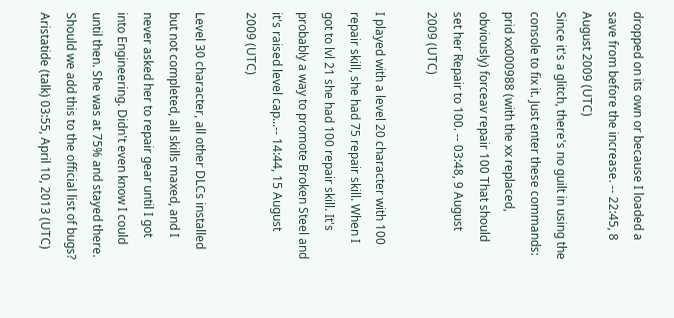dropped on its own or because I loaded a save from before the increase. -- 22:45, 8 August 2009 (UTC)
Since it's a glitch, there's no guilt in using the console to fix it. Just enter these commands: prid xx000988 (with the xx replaced, obviously) forceav repair 100 That should set her Repair to 100. -- 03:48, 9 August 2009 (UTC)

I played with a level 20 character with 100 repair skill, she had 75 repair skill. When I got to lvl 21 she had 100 repair skill. It's probably a way to promote Broken Steel and it's raised level cap...-- 14:44, 15 August 2009 (UTC)

Level 30 character, all other DLCs installed but not completed, all skills maxed, and I never asked her to repair gear until I got into Engineering. Didn't even know I could until then. She was at 75% and stayed there. Should we add this to the official list of bugs? Aristatide (talk) 03:55, April 10, 2013 (UTC)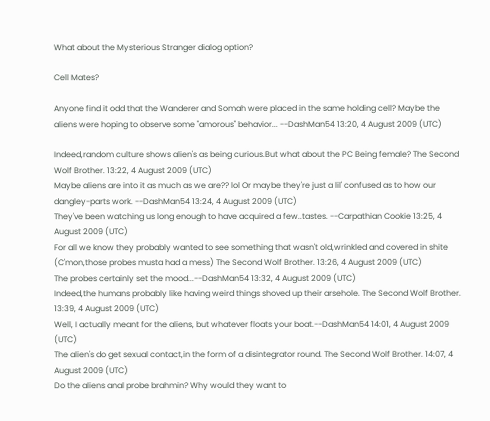What about the Mysterious Stranger dialog option?

Cell Mates?

Anyone find it odd that the Wanderer and Somah were placed in the same holding cell? Maybe the aliens were hoping to observe some "amorous" behavior... --DashMan54 13:20, 4 August 2009 (UTC)

Indeed,random culture shows alien's as being curious.But what about the PC Being female? The Second Wolf Brother. 13:22, 4 August 2009 (UTC)
Maybe aliens are into it as much as we are?? lol Or maybe they're just a lil' confused as to how our dangley-parts work. --DashMan54 13:24, 4 August 2009 (UTC)
They've been watching us long enough to have acquired a few..tastes. --Carpathian Cookie 13:25, 4 August 2009 (UTC)
For all we know they probably wanted to see something that wasn't old,wrinkled and covered in shite (C'mon,those probes musta had a mess) The Second Wolf Brother. 13:26, 4 August 2009 (UTC)
The probes certainly set the mood...--DashMan54 13:32, 4 August 2009 (UTC)
Indeed,the humans probably like having weird things shoved up their arsehole. The Second Wolf Brother. 13:39, 4 August 2009 (UTC)
Well, I actually meant for the aliens, but whatever floats your boat.--DashMan54 14:01, 4 August 2009 (UTC)
The alien's do get sexual contact,in the form of a disintegrator round. The Second Wolf Brother. 14:07, 4 August 2009 (UTC)
Do the aliens anal probe brahmin? Why would they want to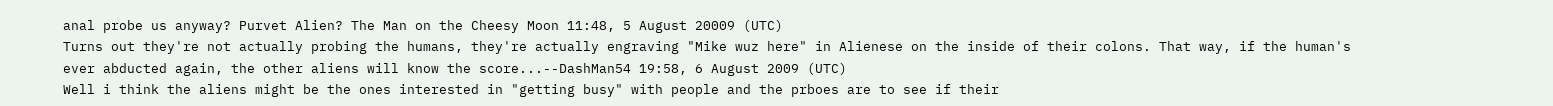anal probe us anyway? Purvet Alien? The Man on the Cheesy Moon 11:48, 5 August 20009 (UTC)
Turns out they're not actually probing the humans, they're actually engraving "Mike wuz here" in Alienese on the inside of their colons. That way, if the human's ever abducted again, the other aliens will know the score...--DashMan54 19:58, 6 August 2009 (UTC)
Well i think the aliens might be the ones interested in "getting busy" with people and the prboes are to see if their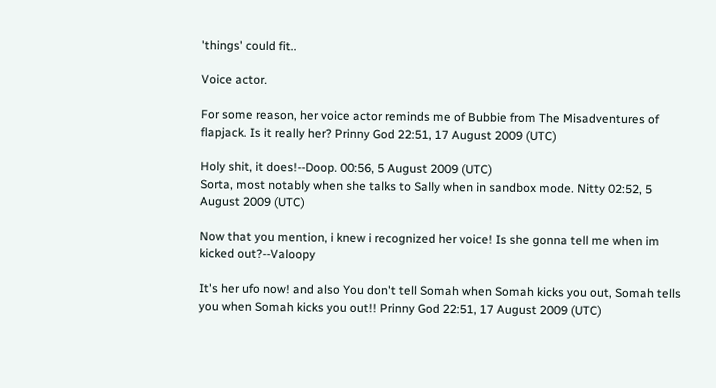'things' could fit..

Voice actor.

For some reason, her voice actor reminds me of Bubbie from The Misadventures of flapjack. Is it really her? Prinny God 22:51, 17 August 2009 (UTC)

Holy shit, it does!--Doop. 00:56, 5 August 2009 (UTC)
Sorta, most notably when she talks to Sally when in sandbox mode. Nitty 02:52, 5 August 2009 (UTC)

Now that you mention, i knew i recognized her voice! Is she gonna tell me when im kicked out?--Valoopy

It's her ufo now! and also You don't tell Somah when Somah kicks you out, Somah tells you when Somah kicks you out!! Prinny God 22:51, 17 August 2009 (UTC)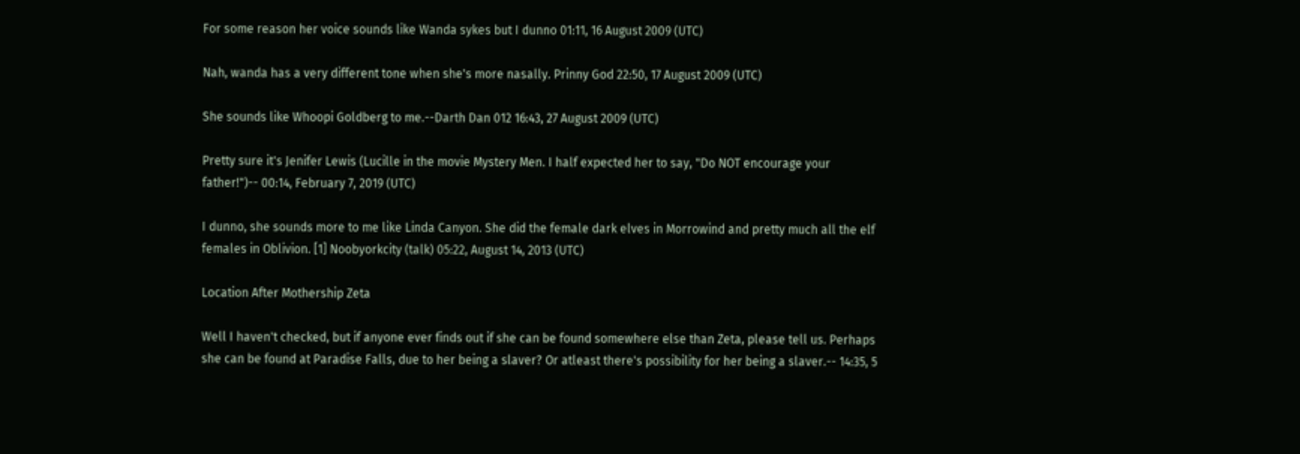For some reason her voice sounds like Wanda sykes but I dunno 01:11, 16 August 2009 (UTC)

Nah, wanda has a very different tone when she's more nasally. Prinny God 22:50, 17 August 2009 (UTC)

She sounds like Whoopi Goldberg to me.--Darth Dan 012 16:43, 27 August 2009 (UTC)

Pretty sure it's Jenifer Lewis (Lucille in the movie Mystery Men. I half expected her to say, "Do NOT encourage your father!")-- 00:14, February 7, 2019 (UTC)

I dunno, she sounds more to me like Linda Canyon. She did the female dark elves in Morrowind and pretty much all the elf females in Oblivion. [1] Noobyorkcity (talk) 05:22, August 14, 2013 (UTC)

Location After Mothership Zeta

Well I haven't checked, but if anyone ever finds out if she can be found somewhere else than Zeta, please tell us. Perhaps she can be found at Paradise Falls, due to her being a slaver? Or atleast there's possibility for her being a slaver.-- 14:35, 5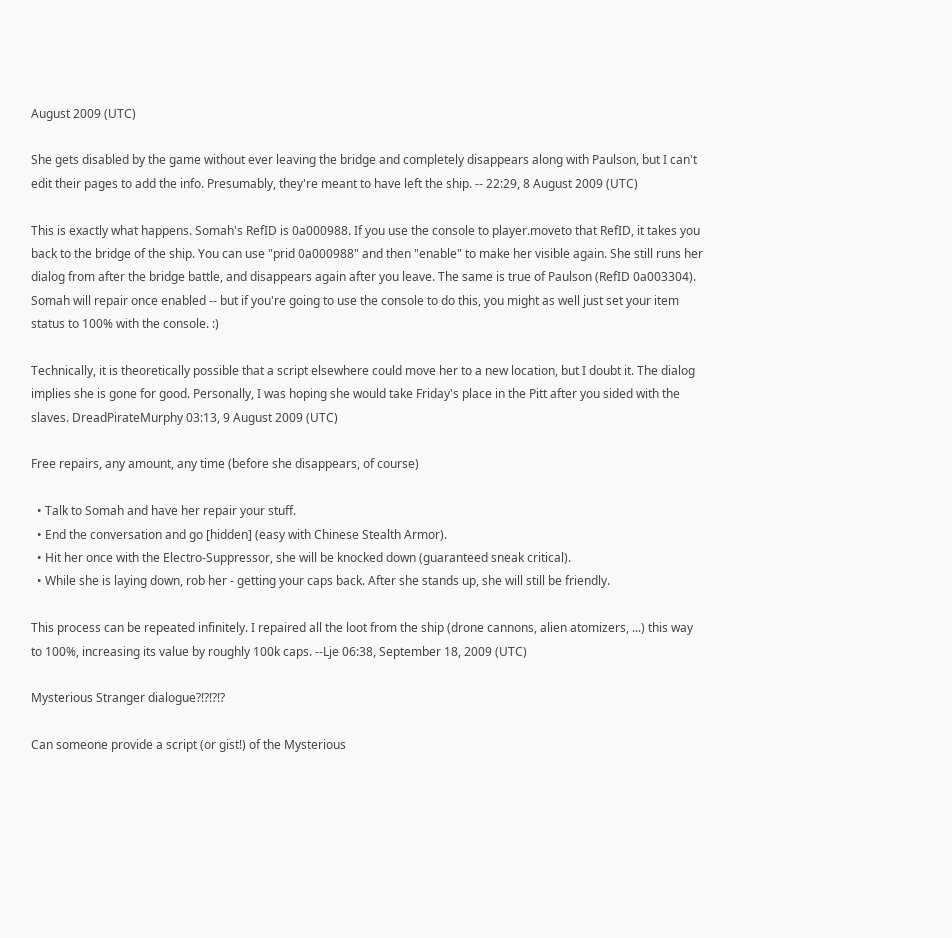August 2009 (UTC)

She gets disabled by the game without ever leaving the bridge and completely disappears along with Paulson, but I can't edit their pages to add the info. Presumably, they're meant to have left the ship. -- 22:29, 8 August 2009 (UTC)

This is exactly what happens. Somah's RefID is 0a000988. If you use the console to player.moveto that RefID, it takes you back to the bridge of the ship. You can use "prid 0a000988" and then "enable" to make her visible again. She still runs her dialog from after the bridge battle, and disappears again after you leave. The same is true of Paulson (RefID 0a003304). Somah will repair once enabled -- but if you're going to use the console to do this, you might as well just set your item status to 100% with the console. :)

Technically, it is theoretically possible that a script elsewhere could move her to a new location, but I doubt it. The dialog implies she is gone for good. Personally, I was hoping she would take Friday's place in the Pitt after you sided with the slaves. DreadPirateMurphy 03:13, 9 August 2009 (UTC)

Free repairs, any amount, any time (before she disappears, of course)

  • Talk to Somah and have her repair your stuff.
  • End the conversation and go [hidden] (easy with Chinese Stealth Armor).
  • Hit her once with the Electro-Suppressor, she will be knocked down (guaranteed sneak critical).
  • While she is laying down, rob her - getting your caps back. After she stands up, she will still be friendly.

This process can be repeated infinitely. I repaired all the loot from the ship (drone cannons, alien atomizers, ...) this way to 100%, increasing its value by roughly 100k caps. --Lje 06:38, September 18, 2009 (UTC)

Mysterious Stranger dialogue?!?!?!?

Can someone provide a script (or gist!) of the Mysterious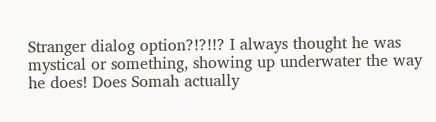Stranger dialog option?!?!!? I always thought he was mystical or something, showing up underwater the way he does! Does Somah actually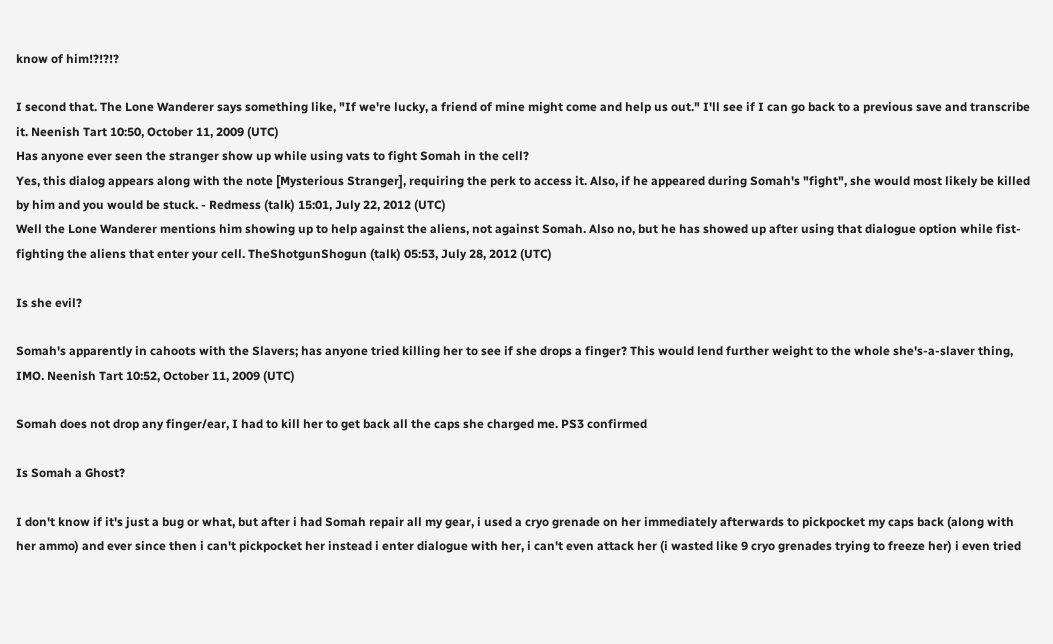know of him!?!?!?

I second that. The Lone Wanderer says something like, "If we're lucky, a friend of mine might come and help us out." I'll see if I can go back to a previous save and transcribe it. Neenish Tart 10:50, October 11, 2009 (UTC)
Has anyone ever seen the stranger show up while using vats to fight Somah in the cell?
Yes, this dialog appears along with the note [Mysterious Stranger], requiring the perk to access it. Also, if he appeared during Somah's "fight", she would most likely be killed by him and you would be stuck. - Redmess (talk) 15:01, July 22, 2012 (UTC)
Well the Lone Wanderer mentions him showing up to help against the aliens, not against Somah. Also no, but he has showed up after using that dialogue option while fist-fighting the aliens that enter your cell. TheShotgunShogun (talk) 05:53, July 28, 2012 (UTC)

Is she evil?

Somah's apparently in cahoots with the Slavers; has anyone tried killing her to see if she drops a finger? This would lend further weight to the whole she's-a-slaver thing, IMO. Neenish Tart 10:52, October 11, 2009 (UTC)

Somah does not drop any finger/ear, I had to kill her to get back all the caps she charged me. PS3 confirmed

Is Somah a Ghost?

I don't know if it's just a bug or what, but after i had Somah repair all my gear, i used a cryo grenade on her immediately afterwards to pickpocket my caps back (along with her ammo) and ever since then i can't pickpocket her instead i enter dialogue with her, i can't even attack her (i wasted like 9 cryo grenades trying to freeze her) i even tried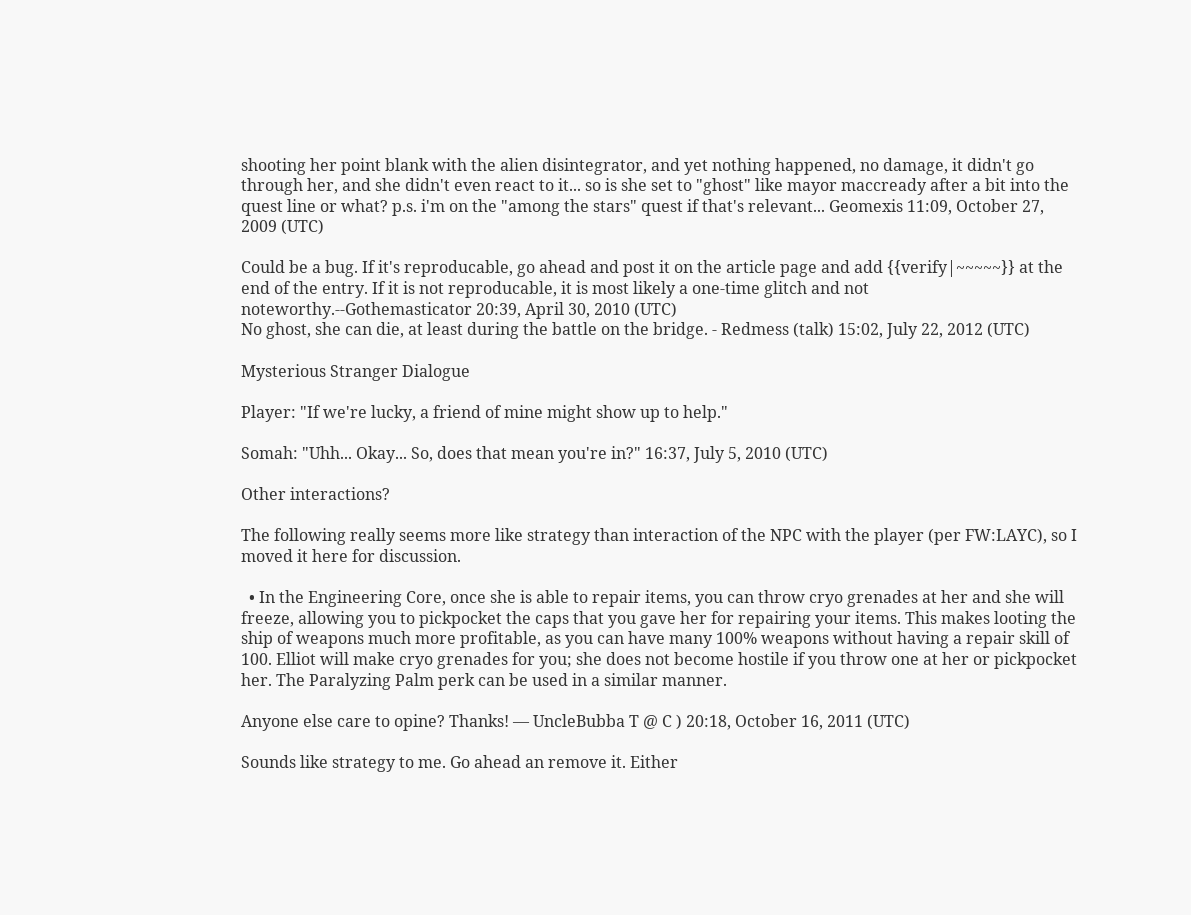shooting her point blank with the alien disintegrator, and yet nothing happened, no damage, it didn't go through her, and she didn't even react to it... so is she set to "ghost" like mayor maccready after a bit into the quest line or what? p.s. i'm on the "among the stars" quest if that's relevant... Geomexis 11:09, October 27, 2009 (UTC)

Could be a bug. If it's reproducable, go ahead and post it on the article page and add {{verify|~~~~~}} at the end of the entry. If it is not reproducable, it is most likely a one-time glitch and not noteworthy.--Gothemasticator 20:39, April 30, 2010 (UTC)
No ghost, she can die, at least during the battle on the bridge. - Redmess (talk) 15:02, July 22, 2012 (UTC)

Mysterious Stranger Dialogue

Player: "If we're lucky, a friend of mine might show up to help."

Somah: "Uhh... Okay... So, does that mean you're in?" 16:37, July 5, 2010 (UTC)

Other interactions?

The following really seems more like strategy than interaction of the NPC with the player (per FW:LAYC), so I moved it here for discussion.

  • In the Engineering Core, once she is able to repair items, you can throw cryo grenades at her and she will freeze, allowing you to pickpocket the caps that you gave her for repairing your items. This makes looting the ship of weapons much more profitable, as you can have many 100% weapons without having a repair skill of 100. Elliot will make cryo grenades for you; she does not become hostile if you throw one at her or pickpocket her. The Paralyzing Palm perk can be used in a similar manner.

Anyone else care to opine? Thanks! — UncleBubba T @ C ) 20:18, October 16, 2011 (UTC)

Sounds like strategy to me. Go ahead an remove it. Either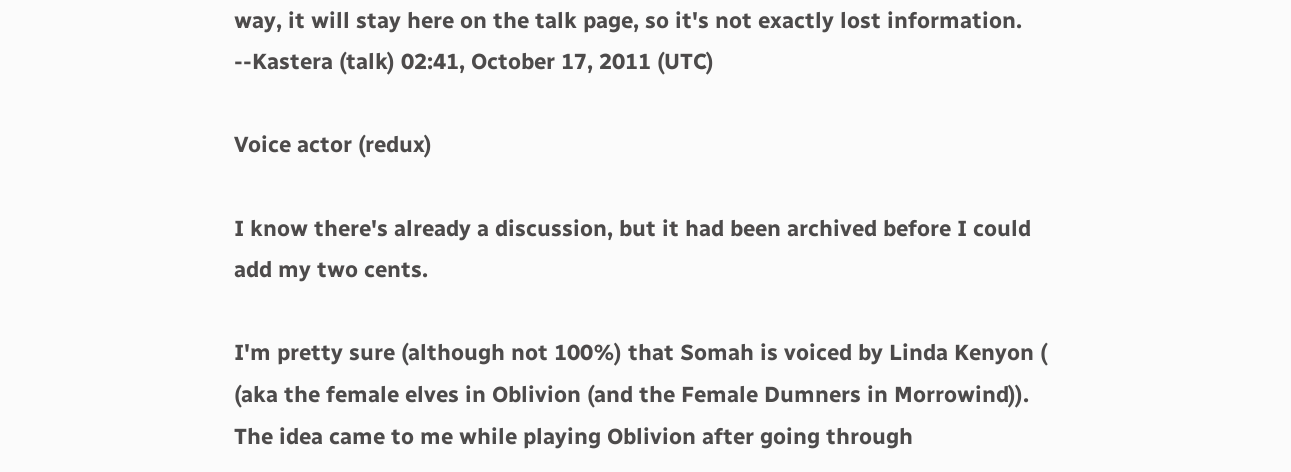way, it will stay here on the talk page, so it's not exactly lost information. --Kastera (talk) 02:41, October 17, 2011 (UTC)

Voice actor (redux)

I know there's already a discussion, but it had been archived before I could add my two cents.

I'm pretty sure (although not 100%) that Somah is voiced by Linda Kenyon ( (aka the female elves in Oblivion (and the Female Dumners in Morrowind)). The idea came to me while playing Oblivion after going through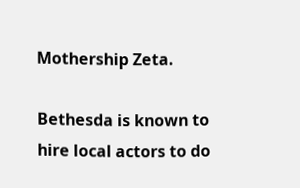Mothership Zeta.

Bethesda is known to hire local actors to do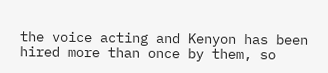the voice acting and Kenyon has been hired more than once by them, so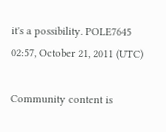it's a possibility. POLE7645 02:57, October 21, 2011 (UTC)

Community content is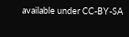available under CC-BY-SA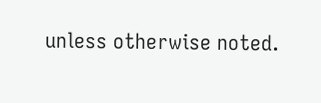unless otherwise noted.